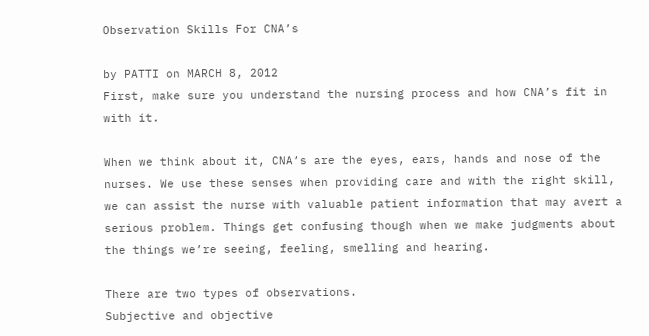Observation Skills For CNA’s

by PATTI on MARCH 8, 2012
First, make sure you understand the nursing process and how CNA’s fit in with it.

When we think about it, CNA’s are the eyes, ears, hands and nose of the nurses. We use these senses when providing care and with the right skill, we can assist the nurse with valuable patient information that may avert a serious problem. Things get confusing though when we make judgments about the things we’re seeing, feeling, smelling and hearing.

There are two types of observations.
Subjective and objective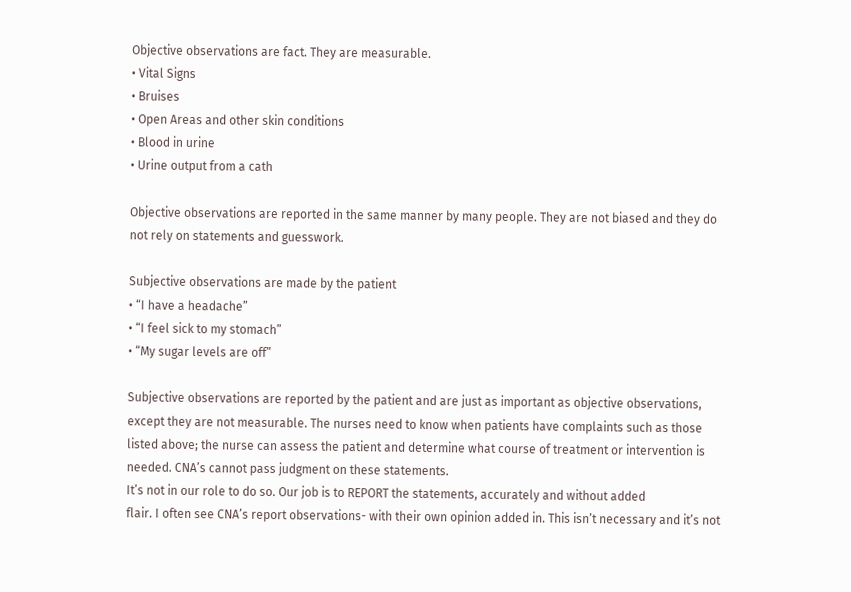Objective observations are fact. They are measurable.
• Vital Signs
• Bruises
• Open Areas and other skin conditions
• Blood in urine
• Urine output from a cath

Objective observations are reported in the same manner by many people. They are not biased and they do not rely on statements and guesswork.

Subjective observations are made by the patient
• “I have a headache”
• “I feel sick to my stomach”
• “My sugar levels are off”

Subjective observations are reported by the patient and are just as important as objective observations, except they are not measurable. The nurses need to know when patients have complaints such as those listed above; the nurse can assess the patient and determine what course of treatment or intervention is needed. CNA’s cannot pass judgment on these statements.
It’s not in our role to do so. Our job is to REPORT the statements, accurately and without added
flair. I often see CNA’s report observations- with their own opinion added in. This isn’t necessary and it’s not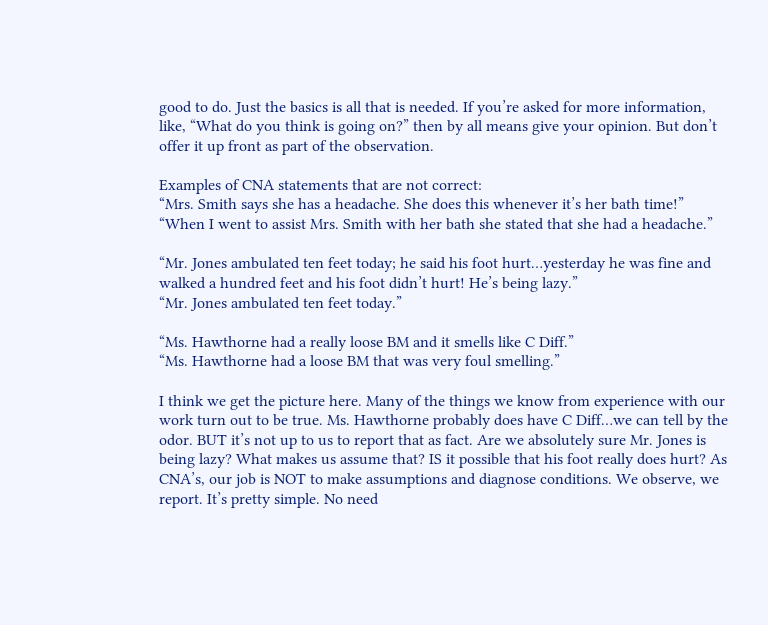good to do. Just the basics is all that is needed. If you’re asked for more information, like, “What do you think is going on?” then by all means give your opinion. But don’t offer it up front as part of the observation.

Examples of CNA statements that are not correct:
“Mrs. Smith says she has a headache. She does this whenever it’s her bath time!”
“When I went to assist Mrs. Smith with her bath she stated that she had a headache.”

“Mr. Jones ambulated ten feet today; he said his foot hurt…yesterday he was fine and walked a hundred feet and his foot didn’t hurt! He’s being lazy.”
“Mr. Jones ambulated ten feet today.”

“Ms. Hawthorne had a really loose BM and it smells like C Diff.”
“Ms. Hawthorne had a loose BM that was very foul smelling.”

I think we get the picture here. Many of the things we know from experience with our work turn out to be true. Ms. Hawthorne probably does have C Diff…we can tell by the odor. BUT it’s not up to us to report that as fact. Are we absolutely sure Mr. Jones is being lazy? What makes us assume that? IS it possible that his foot really does hurt? As CNA’s, our job is NOT to make assumptions and diagnose conditions. We observe, we report. It’s pretty simple. No need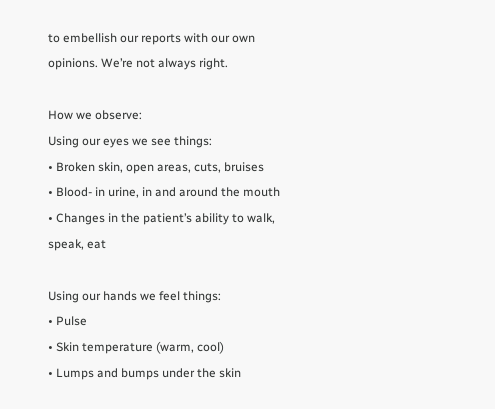to embellish our reports with our own opinions. We’re not always right.

How we observe:
Using our eyes we see things:
• Broken skin, open areas, cuts, bruises
• Blood- in urine, in and around the mouth
• Changes in the patient’s ability to walk, speak, eat

Using our hands we feel things:
• Pulse
• Skin temperature (warm, cool)
• Lumps and bumps under the skin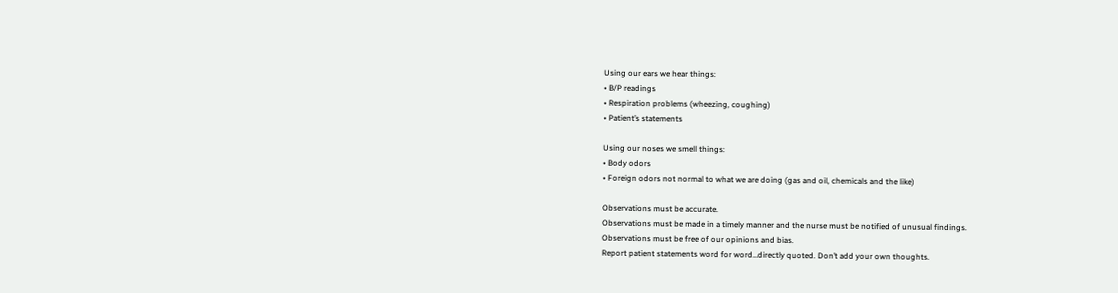Using our ears we hear things:
• B/P readings
• Respiration problems (wheezing, coughing)
• Patient’s statements

Using our noses we smell things:
• Body odors
• Foreign odors not normal to what we are doing (gas and oil, chemicals and the like)

Observations must be accurate.
Observations must be made in a timely manner and the nurse must be notified of unusual findings.
Observations must be free of our opinions and bias.
Report patient statements word for word…directly quoted. Don’t add your own thoughts.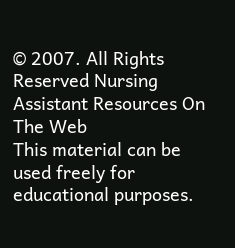© 2007. All Rights Reserved Nursing Assistant Resources On The Web
This material can be used freely for educational purposes.